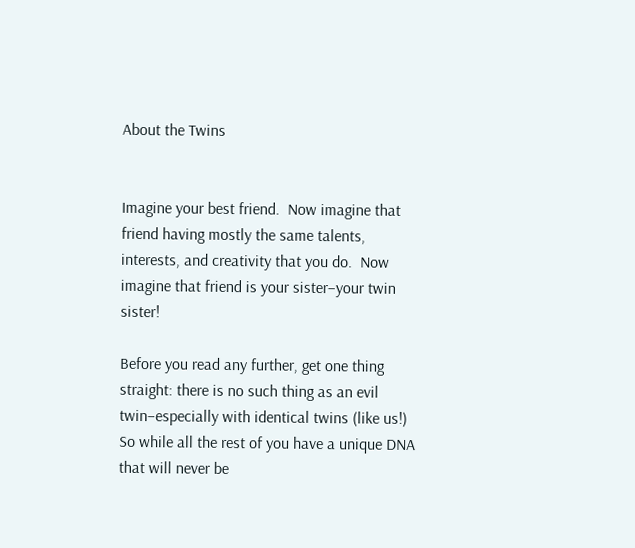About the Twins


Imagine your best friend.  Now imagine that friend having mostly the same talents, interests, and creativity that you do.  Now imagine that friend is your sister–your twin sister!

Before you read any further, get one thing straight: there is no such thing as an evil twin–especially with identical twins (like us!)  So while all the rest of you have a unique DNA that will never be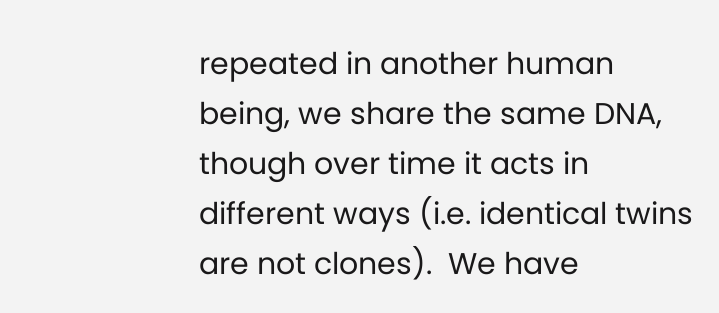repeated in another human being, we share the same DNA, though over time it acts in different ways (i.e. identical twins are not clones).  We have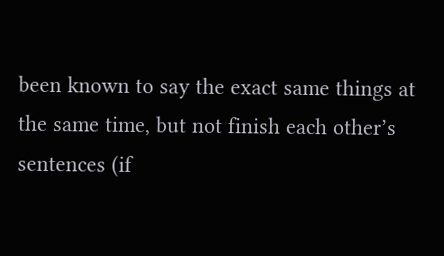been known to say the exact same things at the same time, but not finish each other’s sentences (if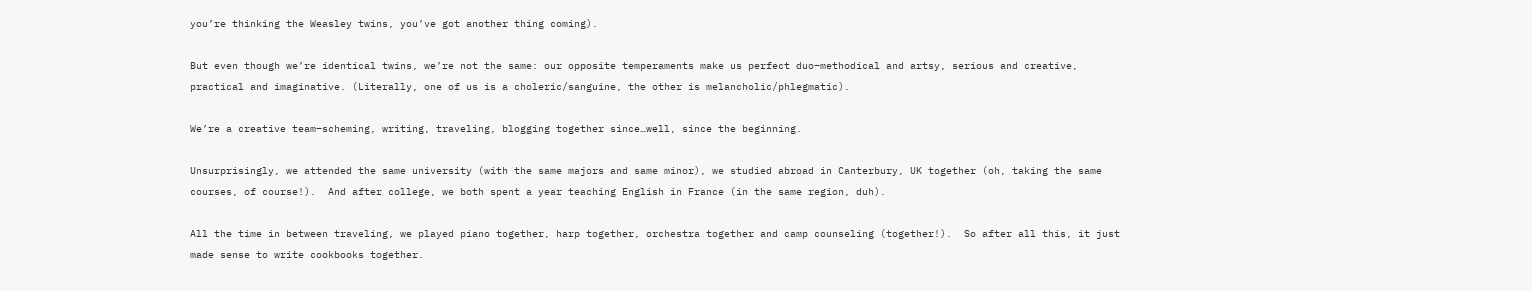you’re thinking the Weasley twins, you’ve got another thing coming).

But even though we’re identical twins, we’re not the same: our opposite temperaments make us perfect duo–methodical and artsy, serious and creative, practical and imaginative. (Literally, one of us is a choleric/sanguine, the other is melancholic/phlegmatic).

We’re a creative team–scheming, writing, traveling, blogging together since…well, since the beginning.

Unsurprisingly, we attended the same university (with the same majors and same minor), we studied abroad in Canterbury, UK together (oh, taking the same courses, of course!).  And after college, we both spent a year teaching English in France (in the same region, duh).

All the time in between traveling, we played piano together, harp together, orchestra together and camp counseling (together!).  So after all this, it just made sense to write cookbooks together.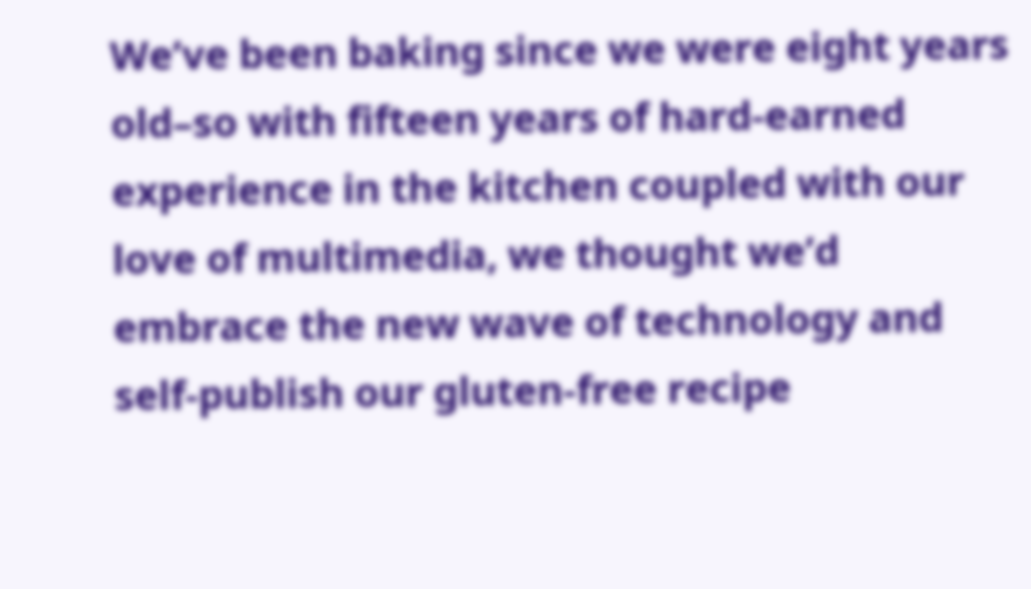We’ve been baking since we were eight years old–so with fifteen years of hard-earned experience in the kitchen coupled with our love of multimedia, we thought we’d embrace the new wave of technology and self-publish our gluten-free recipe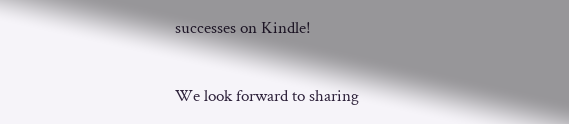successes on Kindle!

We look forward to sharing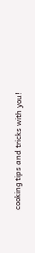cooking tips and tricks with you!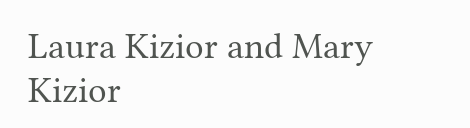Laura Kizior and Mary Kizior